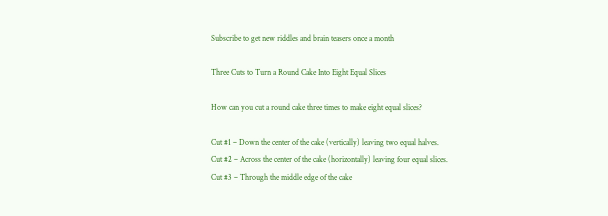Subscribe to get new riddles and brain teasers once a month

Three Cuts to Turn a Round Cake Into Eight Equal Slices

How can you cut a round cake three times to make eight equal slices?

Cut #1 – Down the center of the cake (vertically) leaving two equal halves.
Cut #2 – Across the center of the cake (horizontally) leaving four equal slices.
Cut #3 – Through the middle edge of the cake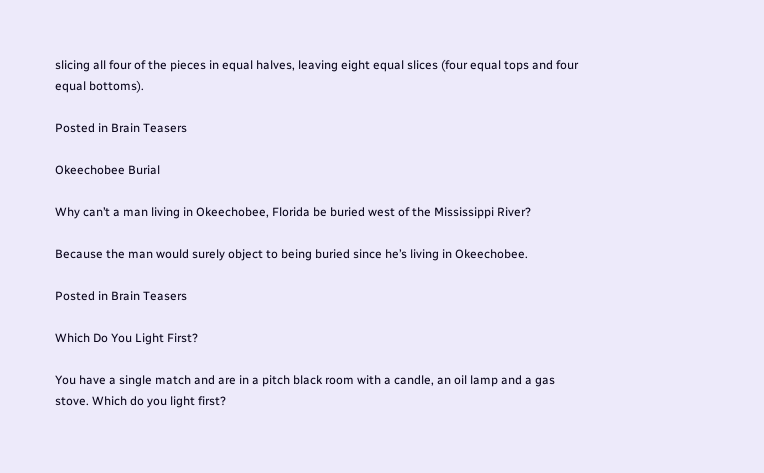slicing all four of the pieces in equal halves, leaving eight equal slices (four equal tops and four equal bottoms).

Posted in Brain Teasers

Okeechobee Burial

Why can’t a man living in Okeechobee, Florida be buried west of the Mississippi River?

Because the man would surely object to being buried since he’s living in Okeechobee.

Posted in Brain Teasers

Which Do You Light First?

You have a single match and are in a pitch black room with a candle, an oil lamp and a gas stove. Which do you light first?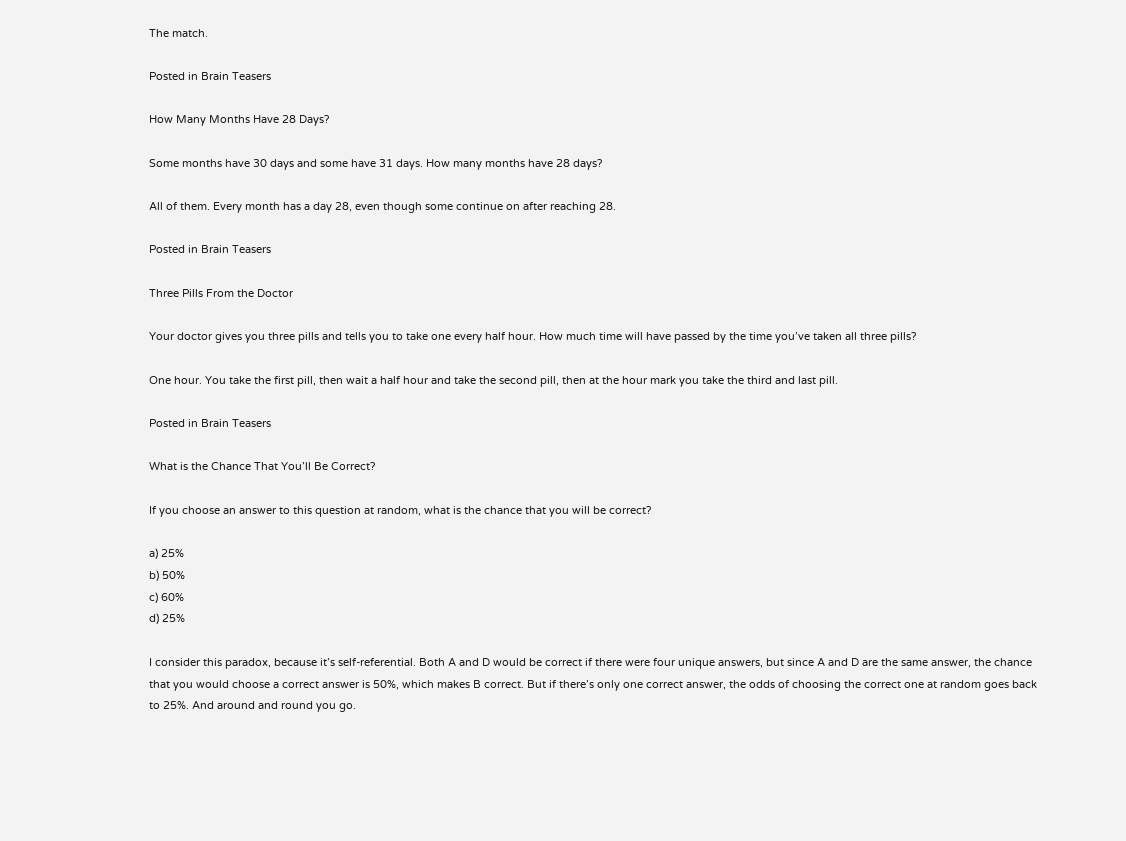The match.

Posted in Brain Teasers

How Many Months Have 28 Days?

Some months have 30 days and some have 31 days. How many months have 28 days?

All of them. Every month has a day 28, even though some continue on after reaching 28.

Posted in Brain Teasers

Three Pills From the Doctor

Your doctor gives you three pills and tells you to take one every half hour. How much time will have passed by the time you’ve taken all three pills?

One hour. You take the first pill, then wait a half hour and take the second pill, then at the hour mark you take the third and last pill.

Posted in Brain Teasers

What is the Chance That You’ll Be Correct?

If you choose an answer to this question at random, what is the chance that you will be correct?

a) 25%
b) 50%
c) 60%
d) 25%

I consider this paradox, because it’s self-referential. Both A and D would be correct if there were four unique answers, but since A and D are the same answer, the chance that you would choose a correct answer is 50%, which makes B correct. But if there’s only one correct answer, the odds of choosing the correct one at random goes back to 25%. And around and round you go.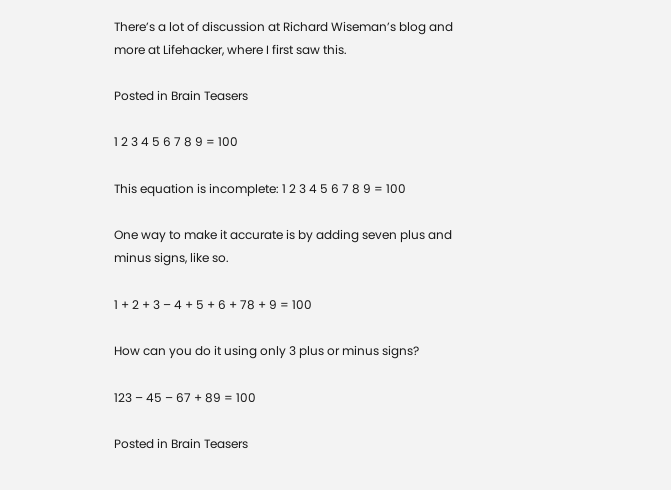There’s a lot of discussion at Richard Wiseman’s blog and more at Lifehacker, where I first saw this.

Posted in Brain Teasers

1 2 3 4 5 6 7 8 9 = 100

This equation is incomplete: 1 2 3 4 5 6 7 8 9 = 100

One way to make it accurate is by adding seven plus and minus signs, like so.

1 + 2 + 3 – 4 + 5 + 6 + 78 + 9 = 100

How can you do it using only 3 plus or minus signs?

123 – 45 – 67 + 89 = 100

Posted in Brain Teasers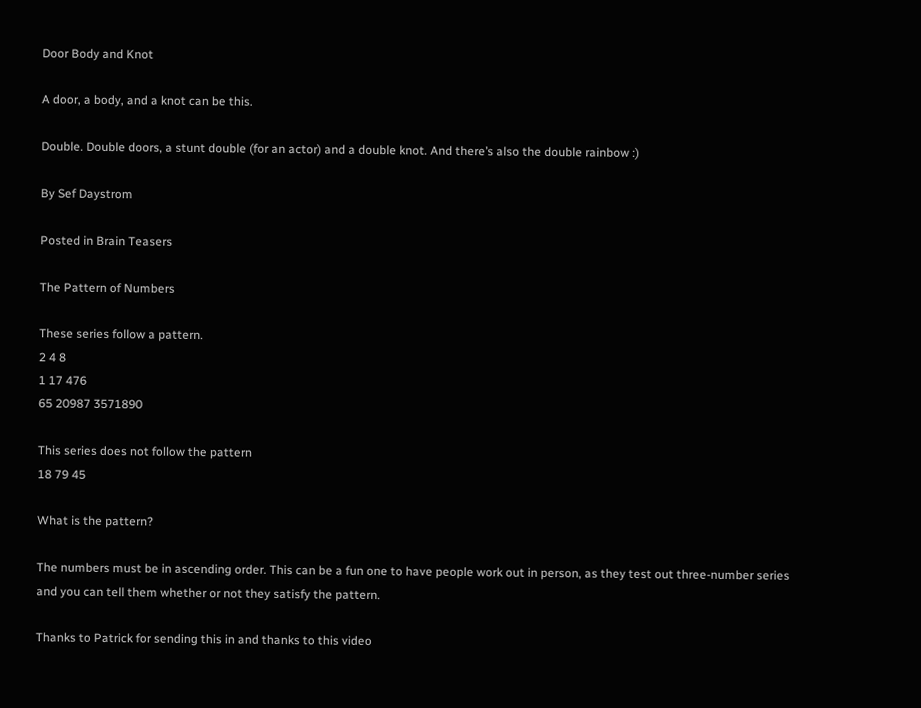Door Body and Knot

A door, a body, and a knot can be this.

Double. Double doors, a stunt double (for an actor) and a double knot. And there’s also the double rainbow :)

By Sef Daystrom

Posted in Brain Teasers

The Pattern of Numbers

These series follow a pattern.
2 4 8
1 17 476
65 20987 3571890

This series does not follow the pattern
18 79 45

What is the pattern?

The numbers must be in ascending order. This can be a fun one to have people work out in person, as they test out three-number series and you can tell them whether or not they satisfy the pattern.

Thanks to Patrick for sending this in and thanks to this video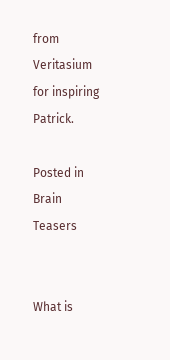from Veritasium for inspiring Patrick.

Posted in Brain Teasers


What is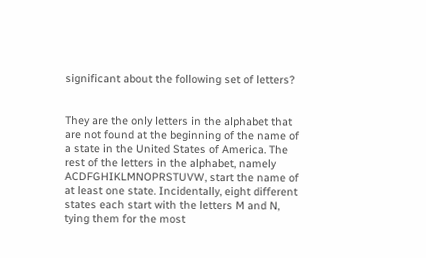significant about the following set of letters?


They are the only letters in the alphabet that are not found at the beginning of the name of a state in the United States of America. The rest of the letters in the alphabet, namely ACDFGHIKLMNOPRSTUVW, start the name of at least one state. Incidentally, eight different states each start with the letters M and N, tying them for the most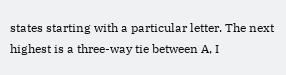states starting with a particular letter. The next highest is a three-way tie between A, I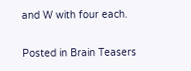and W with four each.

Posted in Brain Teasers